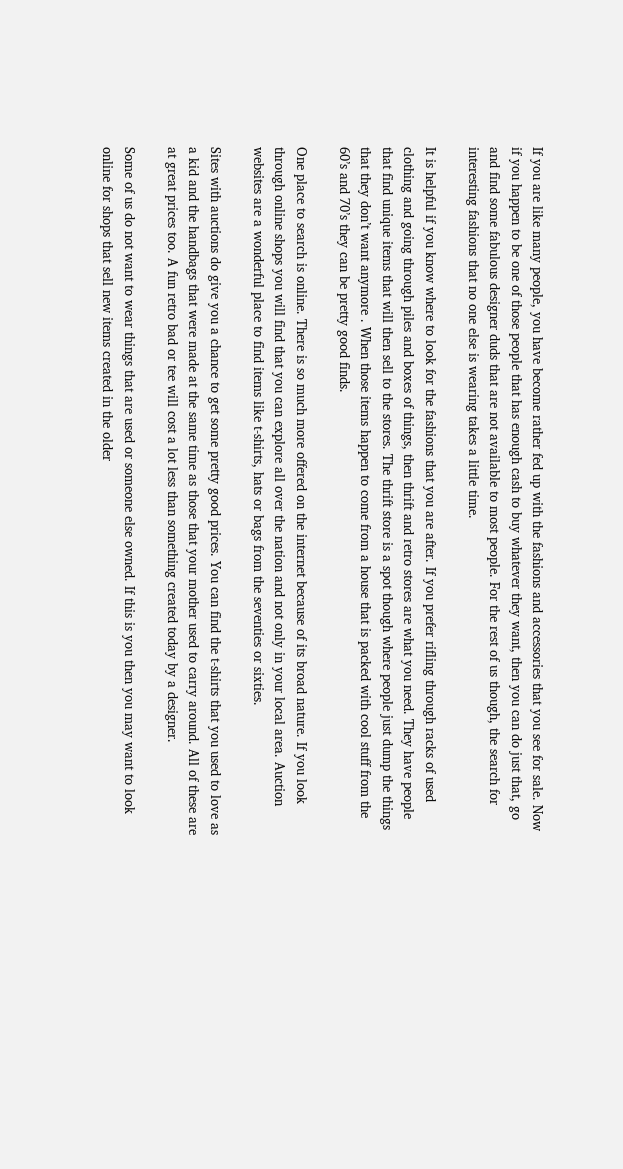If you are like many people, you have become rather fed up with the fashions and accessories that you see for sale. Now if you happen to be one of those people that has enough cash to buy whatever they want, then you can do just that, go and find some fabulous designer duds that are not available to most people. For the rest of us though, the search for interesting fashions that no one else is wearing takes a little time.

It is helpful if you know where to look for the fashions that you are after. If you prefer rifling through racks of used clothing and going through piles and boxes of things, then thrift and retro stores are what you need. They have people that find unique items that will then sell to the stores. The thrift store is a spot though where people just dump the things that they don’t want anymore . When those items happen to come from a house that is packed with cool stuff from the 60’s and 70’s they can be pretty good finds.

One place to search is online. There is so much more offered on the internet because of its broad nature. If you look through online shops you will find that you can explore all over the nation and not only in your local area. Auction websites are a wonderful place to find items like t-shirts, hats or bags from the seventies or sixties.

Sites with auctions do give you a chance to get some pretty good prices. You can find the t-shirts that you used to love as a kid and the handbags that were made at the same time as those that your mother used to carry around. All of these are at great prices too. A fun retro bad or tee will cost a lot less than something created today by a designer.

Some of us do not want to wear things that are used or someone else owned. If this is you then you may want to look online for shops that sell new items created in the older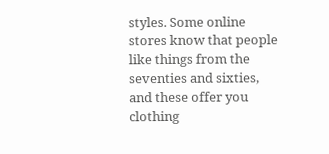styles. Some online stores know that people like things from the seventies and sixties, and these offer you clothing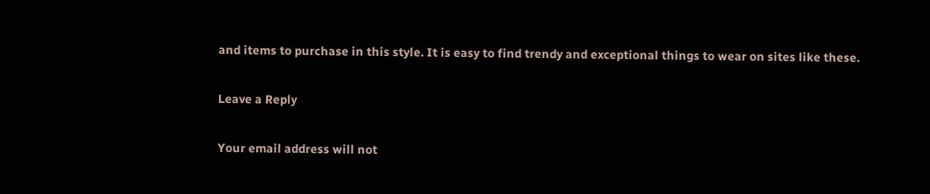and items to purchase in this style. It is easy to find trendy and exceptional things to wear on sites like these.

Leave a Reply

Your email address will not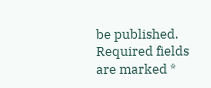be published. Required fields are marked *